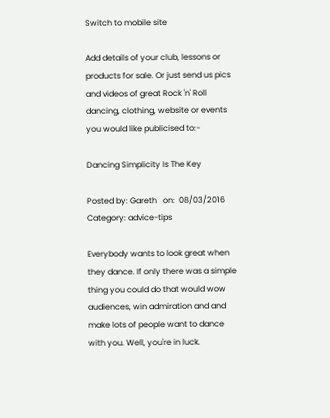Switch to mobile site

Add details of your club, lessons or products for sale. Or just send us pics and videos of great Rock 'n' Roll dancing, clothing, website or events you would like publicised to:-

Dancing Simplicity Is The Key

Posted by: Gareth   on:  08/03/2016   Category: advice-tips

Everybody wants to look great when they dance. If only there was a simple thing you could do that would wow audiences, win admiration and and make lots of people want to dance with you. Well, you're in luck.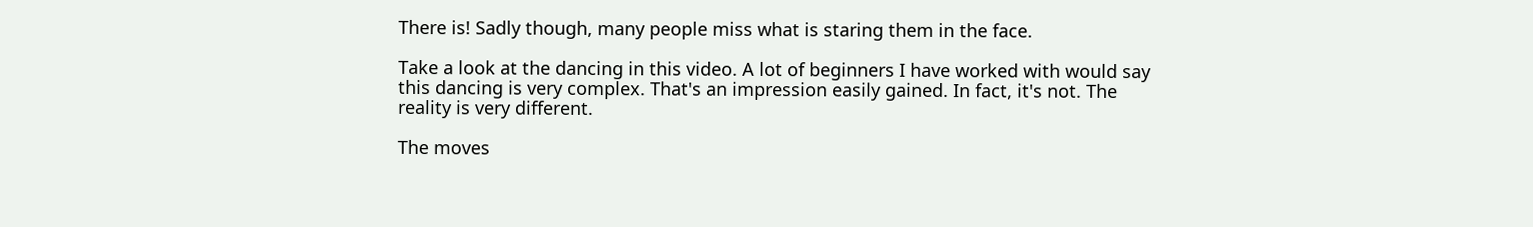There is! Sadly though, many people miss what is staring them in the face.

Take a look at the dancing in this video. A lot of beginners I have worked with would say this dancing is very complex. That's an impression easily gained. In fact, it's not. The reality is very different.

The moves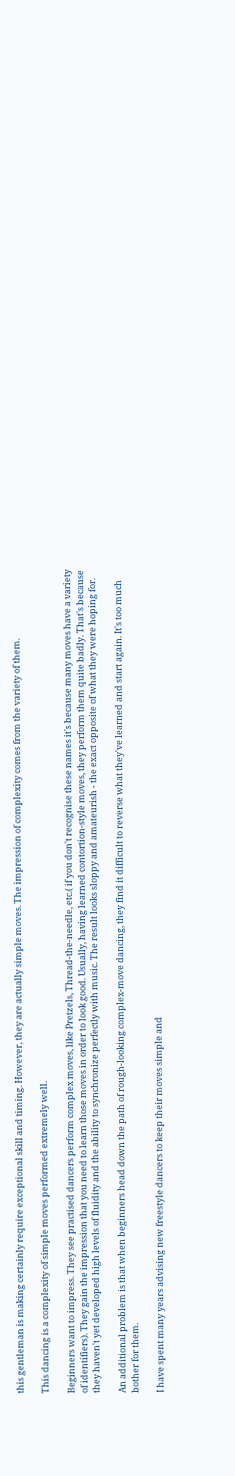this gentleman is making certainly require exceptional skill and timing. However, they are actually simple moves. The impression of complexity comes from the variety of them.

This dancing is a complexity of simple moves performed extremely well.

Beginners want to impress. They see practised dancers perform complex moves, like Pretzels, Thread-the-needle, etc.( if you don't recognise these names it's because many moves have a variety of identifiers). They gain the impression that you need to learn those moves in order to look good. Usually, having learned contortion-style moves, they perform them quite badly. That's because they haven't yet developed high levels of fluidity and the ability to synchronize perfectly with music. The result looks sloppy and amateurish - the exact opposite of what they were hoping for.

An additional problem is that when beginners head down the path of rough-looking complex-move dancing, they find it difficult to reverse what they've learned and start again. It's too much bother for them.

I have spent many years advising new freestyle dancers to keep their moves simple and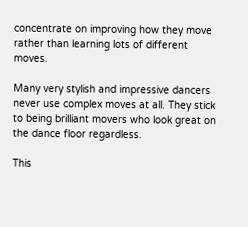concentrate on improving how they move rather than learning lots of different moves.

Many very stylish and impressive dancers never use complex moves at all. They stick to being brilliant movers who look great on the dance floor regardless.

This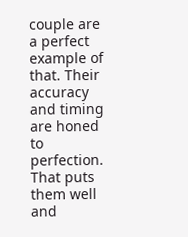couple are a perfect example of that. Their accuracy and timing are honed to perfection. That puts them well and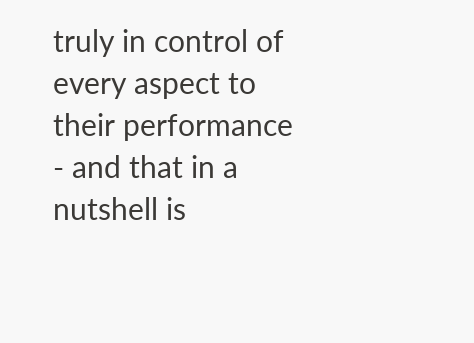truly in control of every aspect to their performance - and that in a nutshell is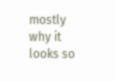mostly why it looks so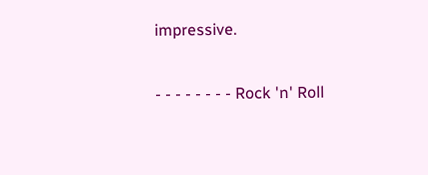impressive.

- - - - - - - - Rock 'n' Roll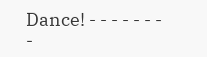Dance! - - - - - - - -